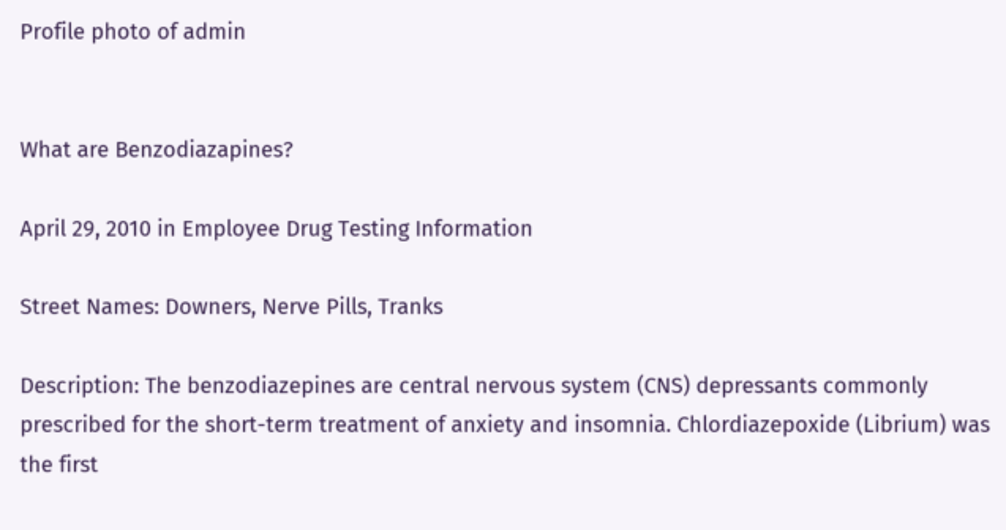Profile photo of admin


What are Benzodiazapines?

April 29, 2010 in Employee Drug Testing Information

Street Names: Downers, Nerve Pills, Tranks

Description: The benzodiazepines are central nervous system (CNS) depressants commonly prescribed for the short-term treatment of anxiety and insomnia. Chlordiazepoxide (Librium) was the first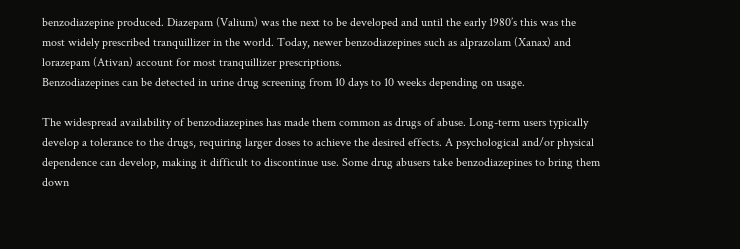benzodiazepine produced. Diazepam (Valium) was the next to be developed and until the early 1980’s this was the most widely prescribed tranquillizer in the world. Today, newer benzodiazepines such as alprazolam (Xanax) and lorazepam (Ativan) account for most tranquillizer prescriptions.
Benzodiazepines can be detected in urine drug screening from 10 days to 10 weeks depending on usage.

The widespread availability of benzodiazepines has made them common as drugs of abuse. Long-term users typically develop a tolerance to the drugs, requiring larger doses to achieve the desired effects. A psychological and/or physical dependence can develop, making it difficult to discontinue use. Some drug abusers take benzodiazepines to bring them down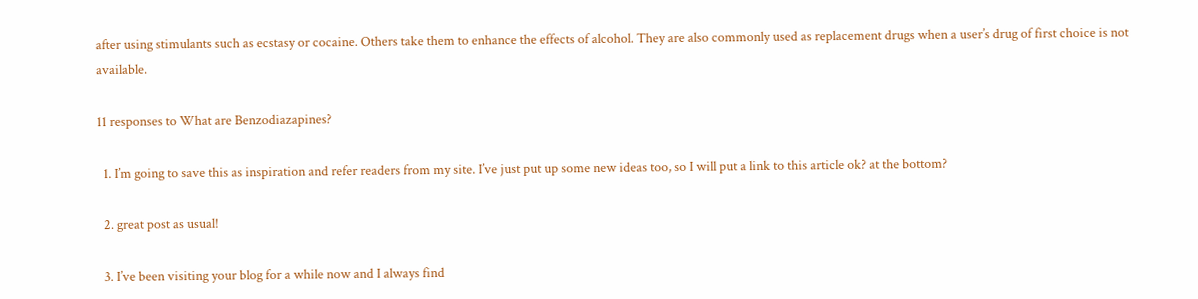after using stimulants such as ecstasy or cocaine. Others take them to enhance the effects of alcohol. They are also commonly used as replacement drugs when a user’s drug of first choice is not available.

11 responses to What are Benzodiazapines?

  1. I’m going to save this as inspiration and refer readers from my site. I’ve just put up some new ideas too, so I will put a link to this article ok? at the bottom?

  2. great post as usual!

  3. I’ve been visiting your blog for a while now and I always find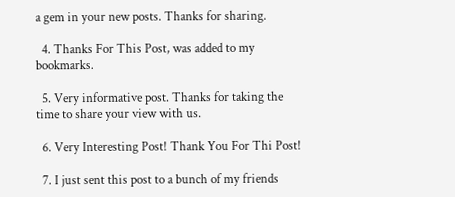a gem in your new posts. Thanks for sharing.

  4. Thanks For This Post, was added to my bookmarks.

  5. Very informative post. Thanks for taking the time to share your view with us.

  6. Very Interesting Post! Thank You For Thi Post!

  7. I just sent this post to a bunch of my friends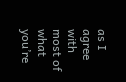as I agree with most of what you’re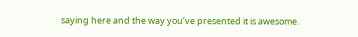saying here and the way you’ve presented it is awesome.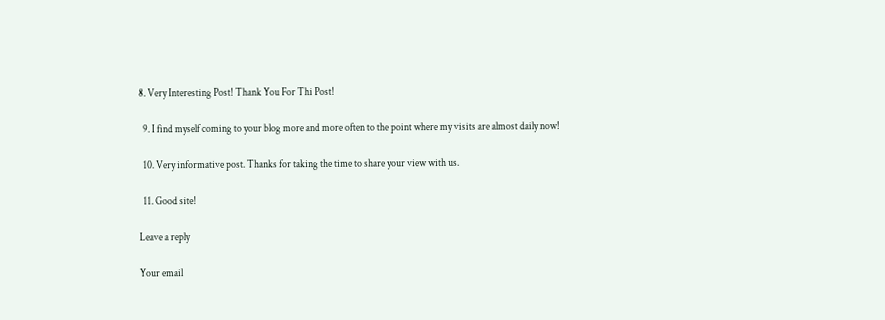8. Very Interesting Post! Thank You For Thi Post!

  9. I find myself coming to your blog more and more often to the point where my visits are almost daily now!

  10. Very informative post. Thanks for taking the time to share your view with us.

  11. Good site!

Leave a reply

Your email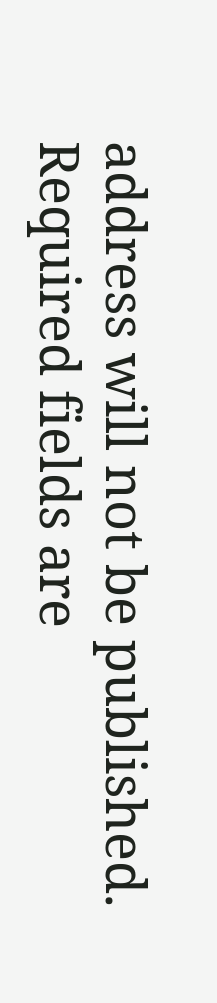address will not be published. Required fields are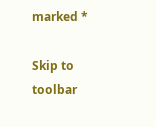marked *

Skip to toolbar